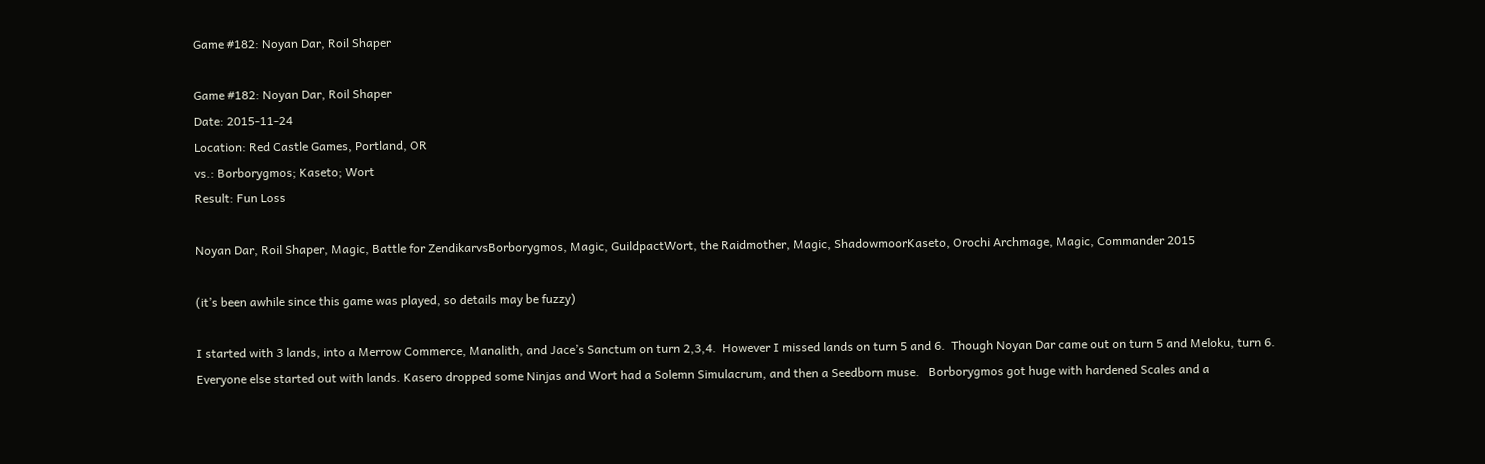Game #182: Noyan Dar, Roil Shaper

Game #182: Noyan Dar, Roil Shaper
Date: 2015-11-24
Location: Red Castle Games, Portland, OR
vs.: Borborygmos; Kaseto; Wort
Result: Fun Loss

Noyan Dar, Roil Shaper, Magic, Battle for ZendikarvsBorborygmos, Magic, GuildpactWort, the Raidmother, Magic, ShadowmoorKaseto, Orochi Archmage, Magic, Commander 2015

(it’s been awhile since this game was played, so details may be fuzzy)

I started with 3 lands, into a Merrow Commerce, Manalith, and Jace’s Sanctum on turn 2,3,4.  However I missed lands on turn 5 and 6.  Though Noyan Dar came out on turn 5 and Meloku, turn 6.  Everyone else started out with lands. Kasero dropped some Ninjas and Wort had a Solemn Simulacrum, and then a Seedborn muse.   Borborygmos got huge with hardened Scales and a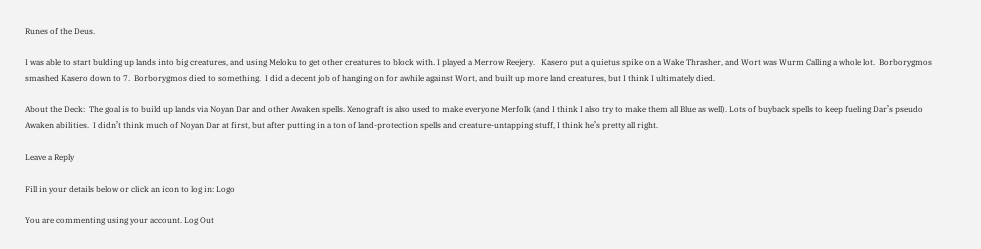Runes of the Deus.

I was able to start bulding up lands into big creatures, and using Meloku to get other creatures to block with. I played a Merrow Reejery.   Kasero put a quietus spike on a Wake Thrasher, and Wort was Wurm Calling a whole lot.  Borborygmos smashed Kasero down to 7.  Borborygmos died to something.  I did a decent job of hanging on for awhile against Wort, and built up more land creatures, but I think I ultimately died.

About the Deck:  The goal is to build up lands via Noyan Dar and other Awaken spells. Xenograft is also used to make everyone Merfolk (and I think I also try to make them all Blue as well). Lots of buyback spells to keep fueling Dar’s pseudo Awaken abilities.  I didn’t think much of Noyan Dar at first, but after putting in a ton of land-protection spells and creature-untapping stuff, I think he’s pretty all right.

Leave a Reply

Fill in your details below or click an icon to log in: Logo

You are commenting using your account. Log Out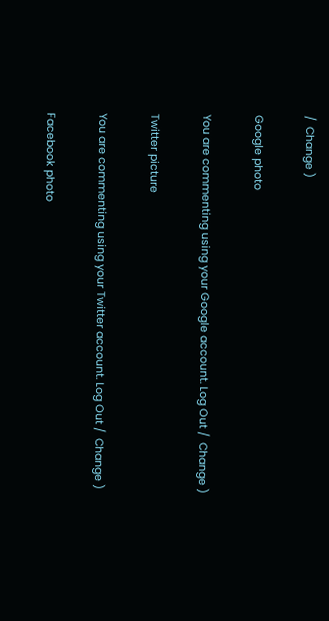/  Change )

Google photo

You are commenting using your Google account. Log Out /  Change )

Twitter picture

You are commenting using your Twitter account. Log Out /  Change )

Facebook photo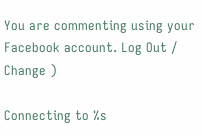You are commenting using your Facebook account. Log Out /  Change )

Connecting to %s